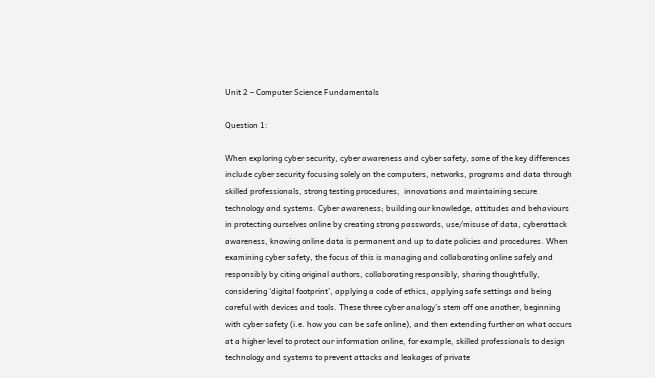Unit 2 – Computer Science Fundamentals

Question 1:

When exploring cyber security, cyber awareness and cyber safety, some of the key differences include cyber security focusing solely on the computers, networks, programs and data through skilled professionals, strong testing procedures,  innovations and maintaining secure technology and systems. Cyber awareness; building our knowledge, attitudes and behaviours in protecting ourselves online by creating strong passwords, use/misuse of data, cyberattack awareness, knowing online data is permanent and up to date policies and procedures. When examining cyber safety, the focus of this is managing and collaborating online safely and responsibly by citing original authors, collaborating responsibly, sharing thoughtfully, considering ‘digital footprint’, applying a code of ethics, applying safe settings and being careful with devices and tools. These three cyber analogy’s stem off one another, beginning with cyber safety (i.e. how you can be safe online), and then extending further on what occurs at a higher level to protect our information online, for example, skilled professionals to design technology and systems to prevent attacks and leakages of private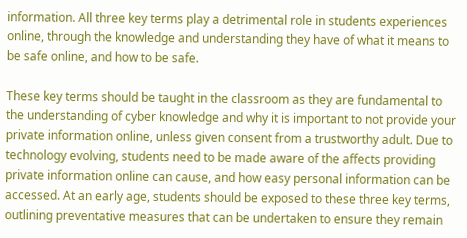information. All three key terms play a detrimental role in students experiences online, through the knowledge and understanding they have of what it means to be safe online, and how to be safe.

These key terms should be taught in the classroom as they are fundamental to the understanding of cyber knowledge and why it is important to not provide your private information online, unless given consent from a trustworthy adult. Due to technology evolving, students need to be made aware of the affects providing private information online can cause, and how easy personal information can be accessed. At an early age, students should be exposed to these three key terms, outlining preventative measures that can be undertaken to ensure they remain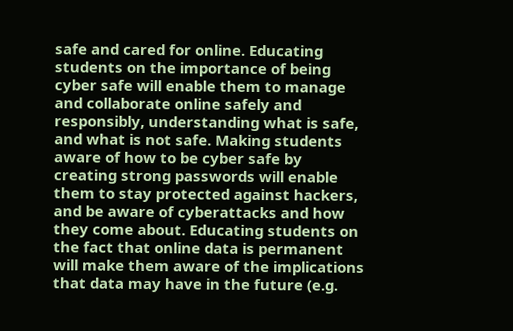safe and cared for online. Educating students on the importance of being cyber safe will enable them to manage and collaborate online safely and responsibly, understanding what is safe, and what is not safe. Making students aware of how to be cyber safe by creating strong passwords will enable them to stay protected against hackers, and be aware of cyberattacks and how they come about. Educating students on the fact that online data is permanent will make them aware of the implications that data may have in the future (e.g.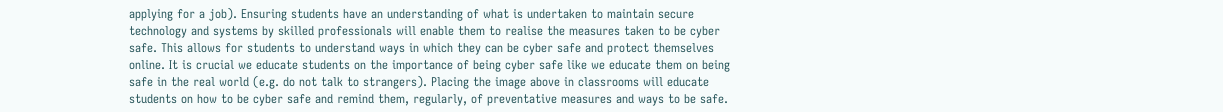applying for a job). Ensuring students have an understanding of what is undertaken to maintain secure technology and systems by skilled professionals will enable them to realise the measures taken to be cyber safe. This allows for students to understand ways in which they can be cyber safe and protect themselves online. It is crucial we educate students on the importance of being cyber safe like we educate them on being safe in the real world (e.g. do not talk to strangers). Placing the image above in classrooms will educate students on how to be cyber safe and remind them, regularly, of preventative measures and ways to be safe.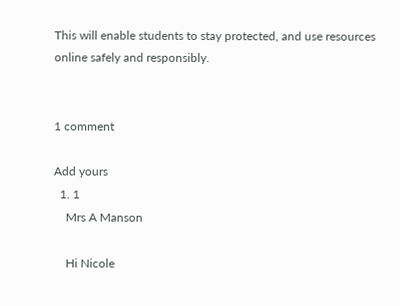This will enable students to stay protected, and use resources online safely and responsibly.


1 comment

Add yours
  1. 1
    Mrs A Manson

    Hi Nicole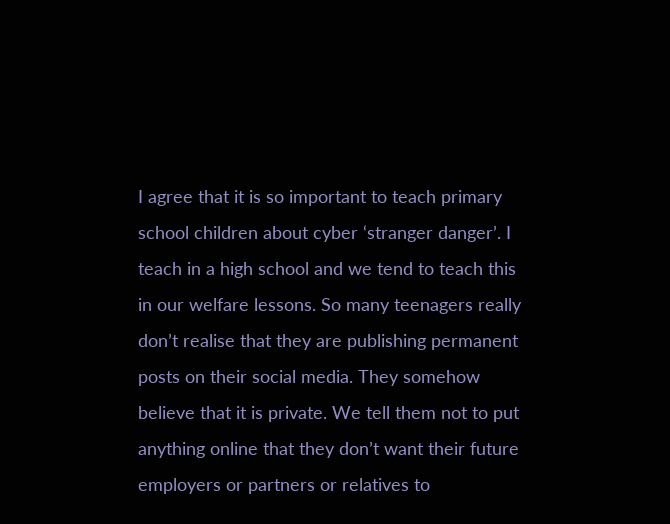I agree that it is so important to teach primary school children about cyber ‘stranger danger’. I teach in a high school and we tend to teach this in our welfare lessons. So many teenagers really don’t realise that they are publishing permanent posts on their social media. They somehow believe that it is private. We tell them not to put anything online that they don’t want their future employers or partners or relatives to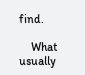find.

    What usually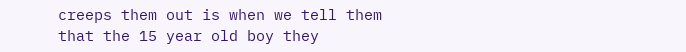creeps them out is when we tell them that the 15 year old boy they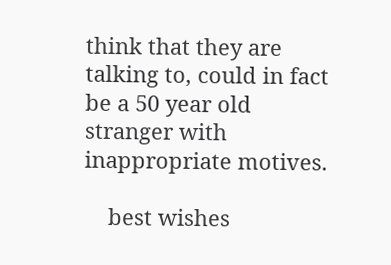think that they are talking to, could in fact be a 50 year old stranger with inappropriate motives.

    best wishes